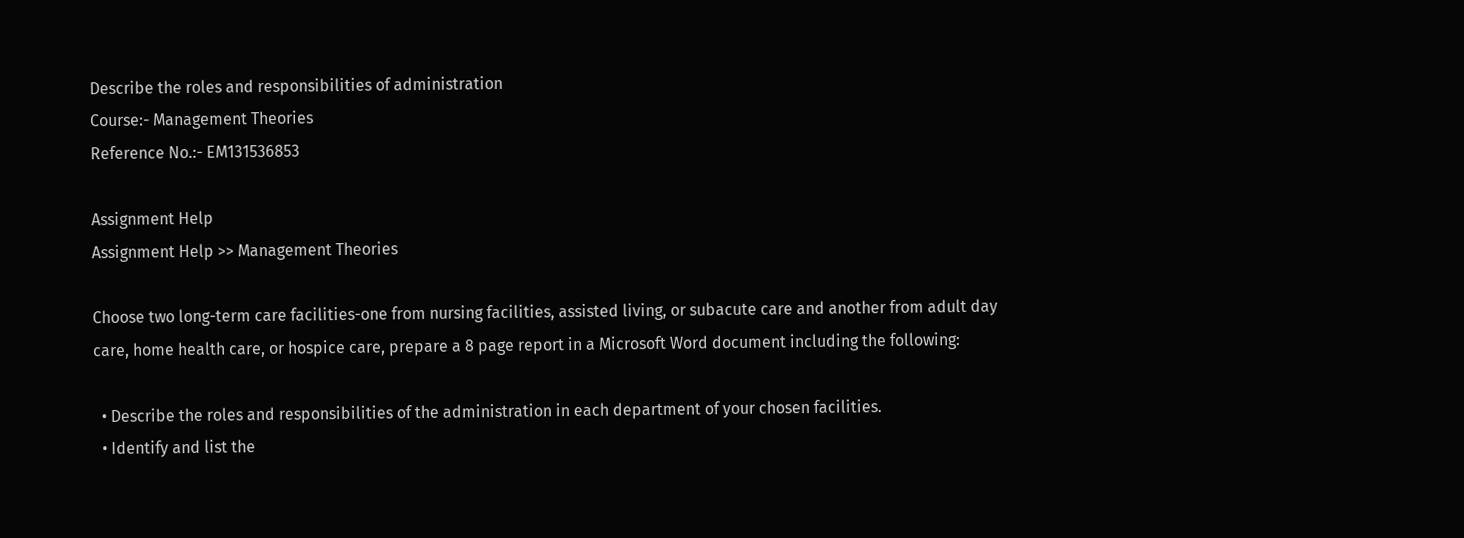Describe the roles and responsibilities of administration
Course:- Management Theories
Reference No.:- EM131536853

Assignment Help
Assignment Help >> Management Theories

Choose two long-term care facilities-one from nursing facilities, assisted living, or subacute care and another from adult day care, home health care, or hospice care, prepare a 8 page report in a Microsoft Word document including the following:

  • Describe the roles and responsibilities of the administration in each department of your chosen facilities.
  • Identify and list the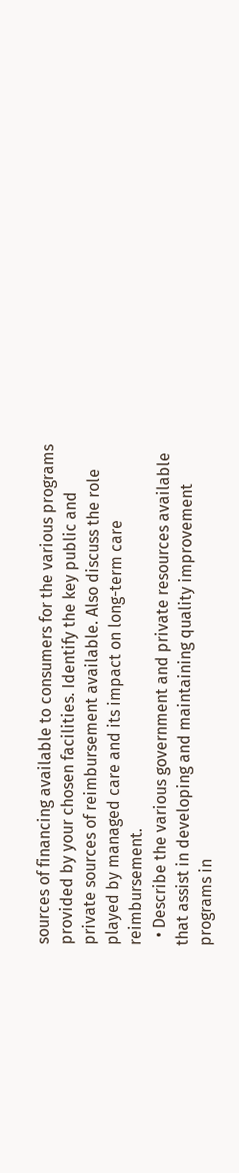sources of financing available to consumers for the various programs provided by your chosen facilities. Identify the key public and private sources of reimbursement available. Also discuss the role played by managed care and its impact on long-term care reimbursement.
  • Describe the various government and private resources available that assist in developing and maintaining quality improvement programs in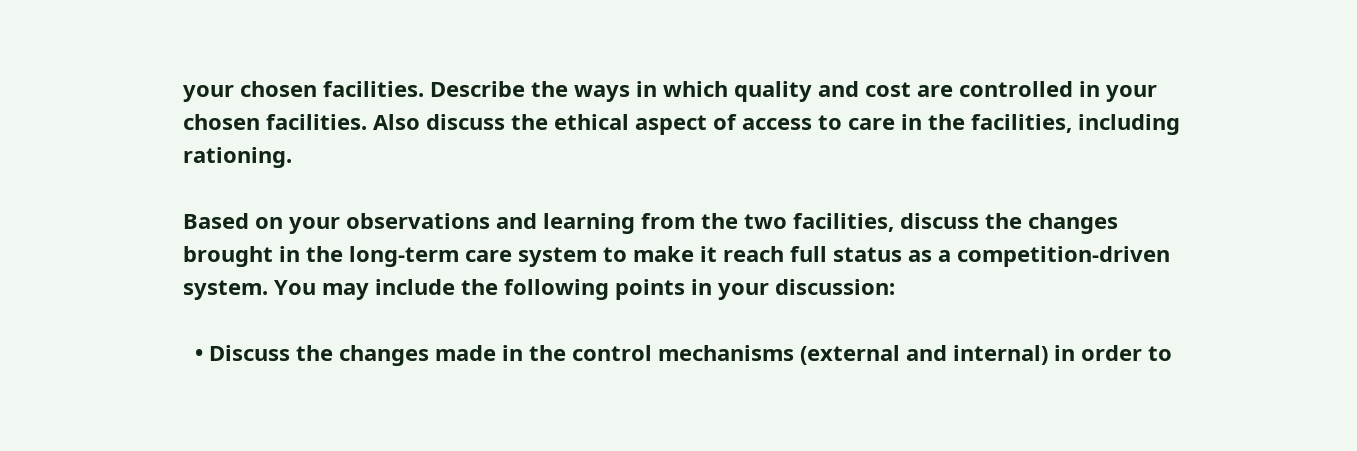your chosen facilities. Describe the ways in which quality and cost are controlled in your chosen facilities. Also discuss the ethical aspect of access to care in the facilities, including rationing.

Based on your observations and learning from the two facilities, discuss the changes brought in the long-term care system to make it reach full status as a competition-driven system. You may include the following points in your discussion:

  • Discuss the changes made in the control mechanisms (external and internal) in order to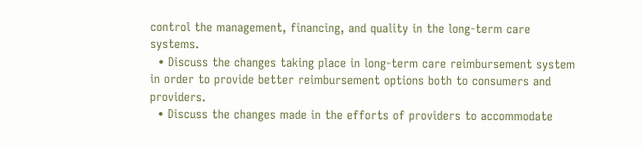control the management, financing, and quality in the long-term care systems.
  • Discuss the changes taking place in long-term care reimbursement system in order to provide better reimbursement options both to consumers and providers.
  • Discuss the changes made in the efforts of providers to accommodate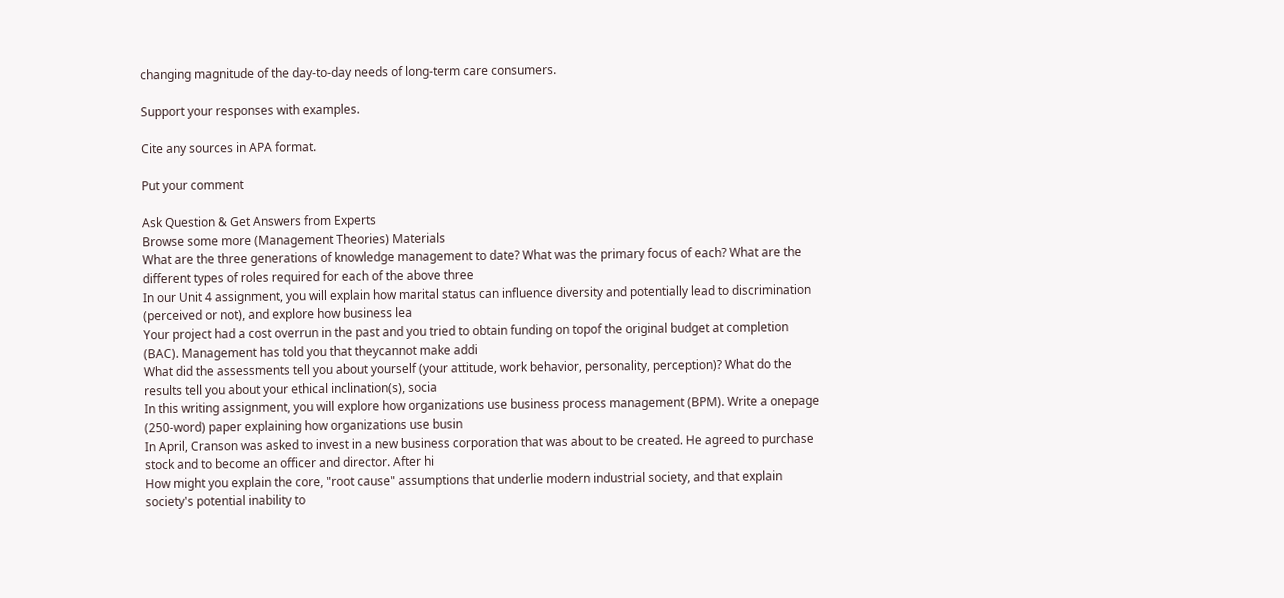changing magnitude of the day-to-day needs of long-term care consumers.

Support your responses with examples.

Cite any sources in APA format.

Put your comment

Ask Question & Get Answers from Experts
Browse some more (Management Theories) Materials
What are the three generations of knowledge management to date? What was the primary focus of each? What are the different types of roles required for each of the above three
In our Unit 4 assignment, you will explain how marital status can influence diversity and potentially lead to discrimination (perceived or not), and explore how business lea
Your project had a cost overrun in the past and you tried to obtain funding on topof the original budget at completion (BAC). Management has told you that theycannot make addi
What did the assessments tell you about yourself (your attitude, work behavior, personality, perception)? What do the results tell you about your ethical inclination(s), socia
In this writing assignment, you will explore how organizations use business process management (BPM). Write a onepage (250-word) paper explaining how organizations use busin
In April, Cranson was asked to invest in a new business corporation that was about to be created. He agreed to purchase stock and to become an officer and director. After hi
How might you explain the core, "root cause" assumptions that underlie modern industrial society, and that explain society's potential inability to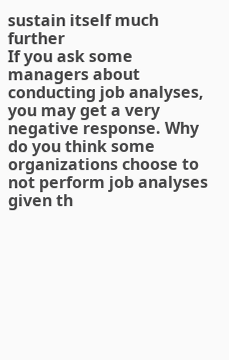sustain itself much further
If you ask some managers about conducting job analyses, you may get a very negative response. Why do you think some organizations choose to not perform job analyses given th